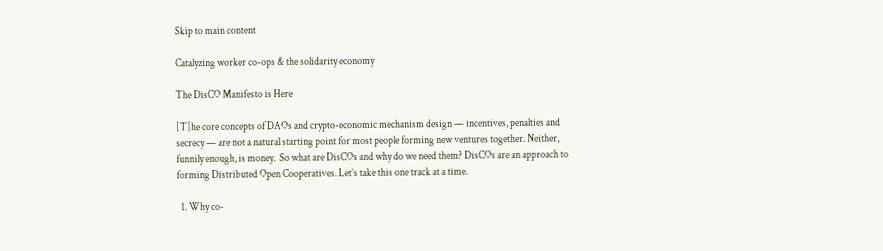Skip to main content

Catalyzing worker co-ops & the solidarity economy

The DisCO Manifesto is Here

[T]he core concepts of DAOs and crypto-economic mechanism design — incentives, penalties and secrecy — are not a natural starting point for most people forming new ventures together. Neither, funnily enough, is money.  So what are DisCOs and why do we need them? DisCOs are an approach to forming Distributed Open Cooperatives. Let’s take this one track at a time.

  1. Why co-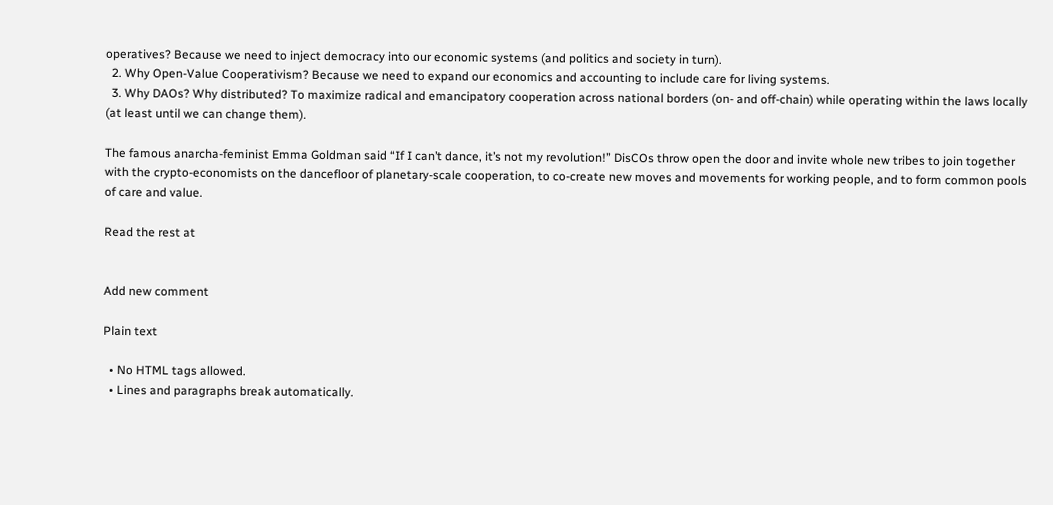operatives? Because we need to inject democracy into our economic systems (and politics and society in turn).
  2. Why Open-Value Cooperativism? Because we need to expand our economics and accounting to include care for living systems.
  3. Why DAOs? Why distributed? To maximize radical and emancipatory cooperation across national borders (on- and off-chain) while operating within the laws locally (at least until we can change them).

The famous anarcha-feminist Emma Goldman said “If I can’t dance, it’s not my revolution!” DisCOs throw open the door and invite whole new tribes to join together with the crypto-economists on the dancefloor of planetary-scale cooperation, to co-create new moves and movements for working people, and to form common pools of care and value.

Read the rest at


Add new comment

Plain text

  • No HTML tags allowed.
  • Lines and paragraphs break automatically.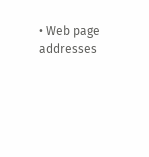• Web page addresses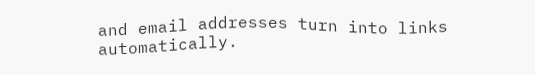and email addresses turn into links automatically.